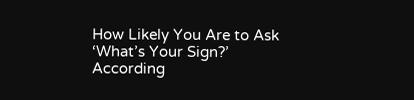How Likely You Are to Ask ‘What’s Your Sign?’ According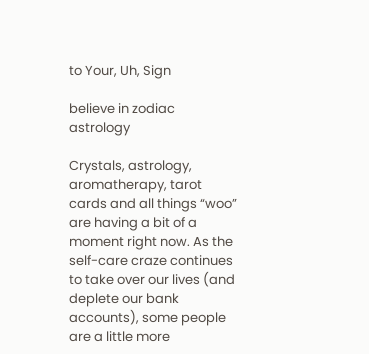to Your, Uh, Sign

believe in zodiac astrology

Crystals, astrology, aromatherapy, tarot cards and all things “woo” are having a bit of a moment right now. As the self-care craze continues to take over our lives (and deplete our bank accounts), some people are a little more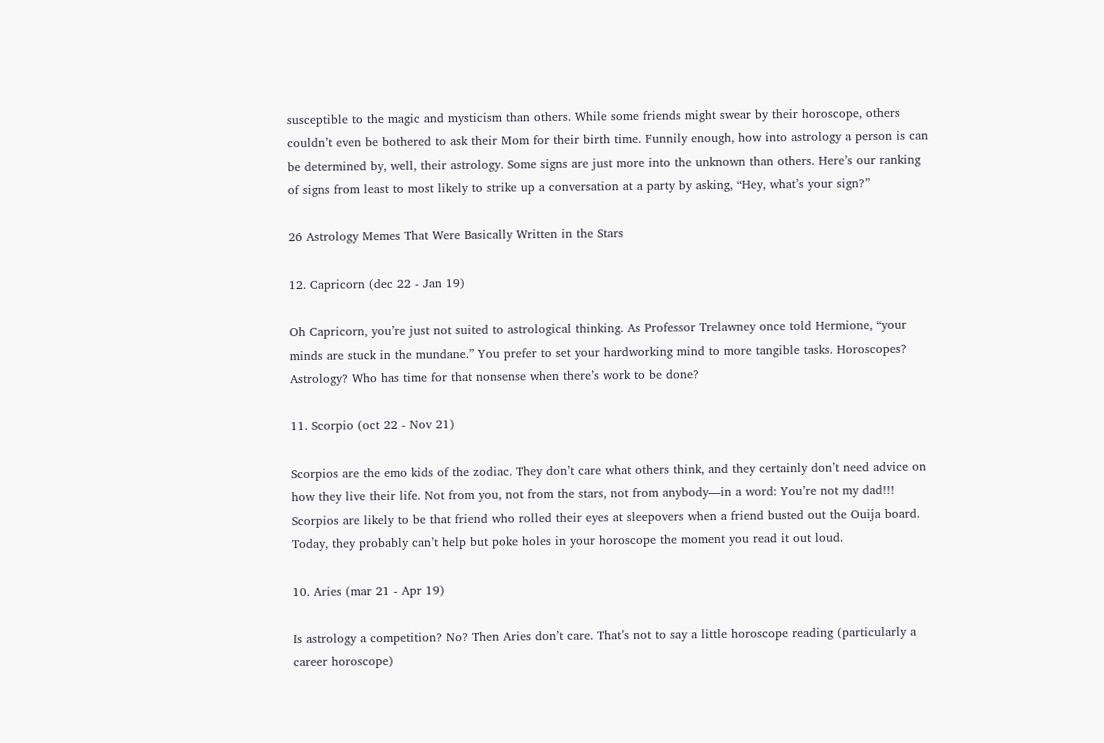susceptible to the magic and mysticism than others. While some friends might swear by their horoscope, others couldn’t even be bothered to ask their Mom for their birth time. Funnily enough, how into astrology a person is can be determined by, well, their astrology. Some signs are just more into the unknown than others. Here’s our ranking of signs from least to most likely to strike up a conversation at a party by asking, “Hey, what’s your sign?”

26 Astrology Memes That Were Basically Written in the Stars

12. Capricorn (dec 22 - Jan 19)

Oh Capricorn, you’re just not suited to astrological thinking. As Professor Trelawney once told Hermione, “your minds are stuck in the mundane.” You prefer to set your hardworking mind to more tangible tasks. Horoscopes? Astrology? Who has time for that nonsense when there’s work to be done?

11. Scorpio (oct 22 - Nov 21)

Scorpios are the emo kids of the zodiac. They don’t care what others think, and they certainly don’t need advice on how they live their life. Not from you, not from the stars, not from anybody—in a word: You’re not my dad!!! Scorpios are likely to be that friend who rolled their eyes at sleepovers when a friend busted out the Ouija board. Today, they probably can’t help but poke holes in your horoscope the moment you read it out loud.

10. Aries (mar 21 - Apr 19)

Is astrology a competition? No? Then Aries don’t care. That’s not to say a little horoscope reading (particularly a career horoscope)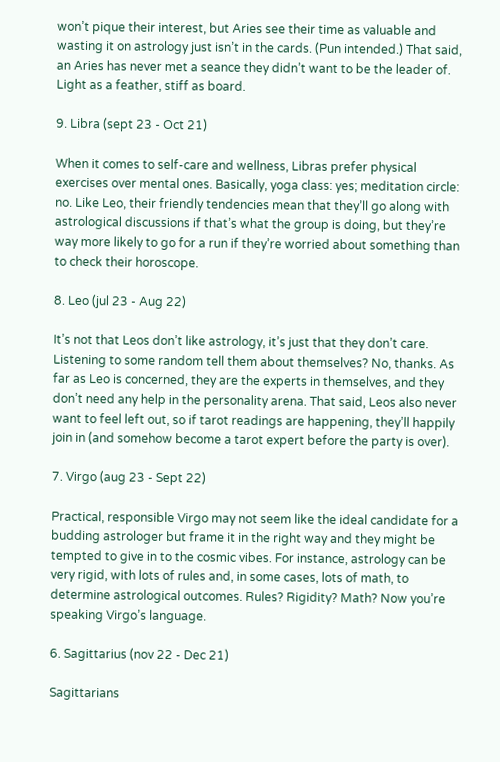won’t pique their interest, but Aries see their time as valuable and wasting it on astrology just isn’t in the cards. (Pun intended.) That said, an Aries has never met a seance they didn’t want to be the leader of. Light as a feather, stiff as board.

9. Libra (sept 23 - Oct 21)

When it comes to self-care and wellness, Libras prefer physical exercises over mental ones. Basically, yoga class: yes; meditation circle: no. Like Leo, their friendly tendencies mean that they’ll go along with astrological discussions if that’s what the group is doing, but they’re way more likely to go for a run if they’re worried about something than to check their horoscope.

8. Leo (jul 23 - Aug 22)

It’s not that Leos don’t like astrology, it’s just that they don’t care. Listening to some random tell them about themselves? No, thanks. As far as Leo is concerned, they are the experts in themselves, and they don’t need any help in the personality arena. That said, Leos also never want to feel left out, so if tarot readings are happening, they’ll happily join in (and somehow become a tarot expert before the party is over).

7. Virgo (aug 23 - Sept 22)

Practical, responsible Virgo may not seem like the ideal candidate for a budding astrologer but frame it in the right way and they might be tempted to give in to the cosmic vibes. For instance, astrology can be very rigid, with lots of rules and, in some cases, lots of math, to determine astrological outcomes. Rules? Rigidity? Math? Now you’re speaking Virgo’s language.

6. Sagittarius (nov 22 - Dec 21)

Sagittarians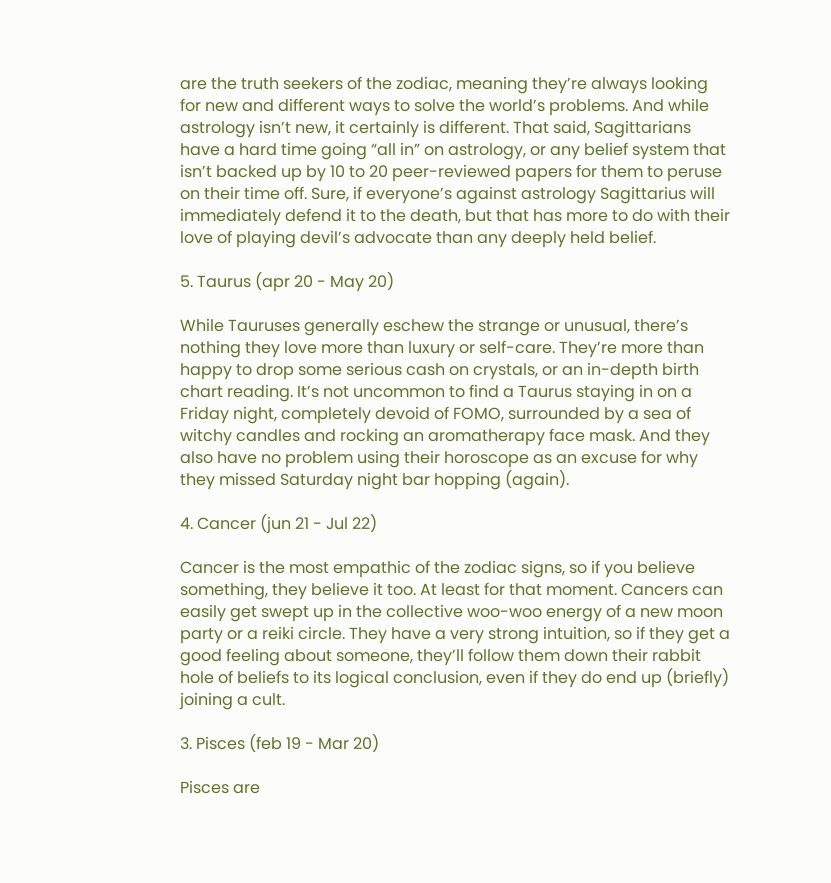are the truth seekers of the zodiac, meaning they’re always looking for new and different ways to solve the world’s problems. And while astrology isn’t new, it certainly is different. That said, Sagittarians have a hard time going “all in” on astrology, or any belief system that isn’t backed up by 10 to 20 peer-reviewed papers for them to peruse on their time off. Sure, if everyone’s against astrology Sagittarius will immediately defend it to the death, but that has more to do with their love of playing devil’s advocate than any deeply held belief.

5. Taurus (apr 20 - May 20)

While Tauruses generally eschew the strange or unusual, there’s nothing they love more than luxury or self-care. They’re more than happy to drop some serious cash on crystals, or an in-depth birth chart reading. It’s not uncommon to find a Taurus staying in on a Friday night, completely devoid of FOMO, surrounded by a sea of witchy candles and rocking an aromatherapy face mask. And they also have no problem using their horoscope as an excuse for why they missed Saturday night bar hopping (again).

4. Cancer (jun 21 - Jul 22)

Cancer is the most empathic of the zodiac signs, so if you believe something, they believe it too. At least for that moment. Cancers can easily get swept up in the collective woo-woo energy of a new moon party or a reiki circle. They have a very strong intuition, so if they get a good feeling about someone, they’ll follow them down their rabbit hole of beliefs to its logical conclusion, even if they do end up (briefly) joining a cult.

3. Pisces (feb 19 - Mar 20)

Pisces are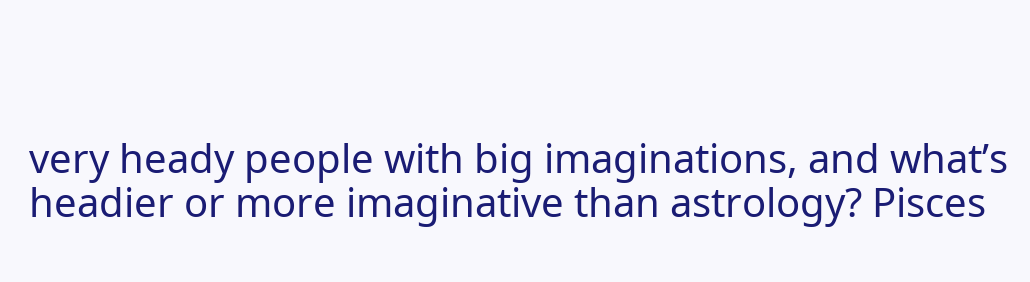very heady people with big imaginations, and what’s headier or more imaginative than astrology? Pisces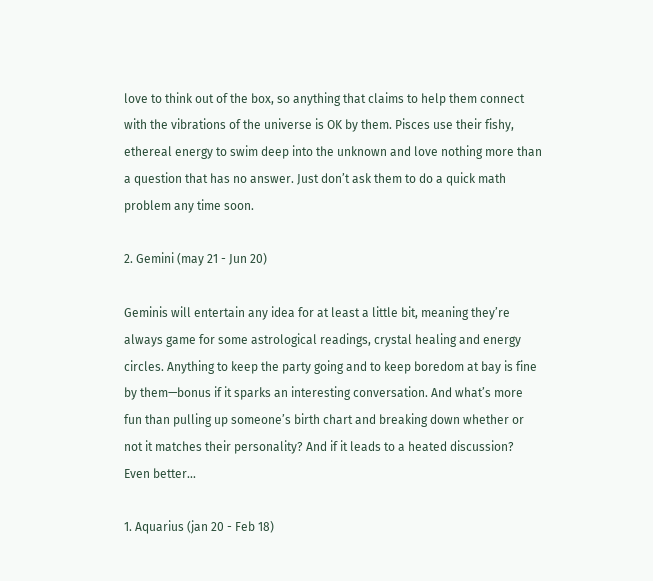love to think out of the box, so anything that claims to help them connect with the vibrations of the universe is OK by them. Pisces use their fishy, ethereal energy to swim deep into the unknown and love nothing more than a question that has no answer. Just don’t ask them to do a quick math problem any time soon.

2. Gemini (may 21 - Jun 20)

Geminis will entertain any idea for at least a little bit, meaning they’re always game for some astrological readings, crystal healing and energy circles. Anything to keep the party going and to keep boredom at bay is fine by them—bonus if it sparks an interesting conversation. And what’s more fun than pulling up someone’s birth chart and breaking down whether or not it matches their personality? And if it leads to a heated discussion? Even better...

1. Aquarius (jan 20 - Feb 18)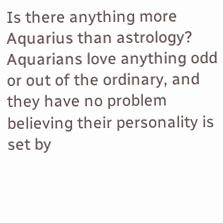Is there anything more Aquarius than astrology? Aquarians love anything odd or out of the ordinary, and they have no problem believing their personality is set by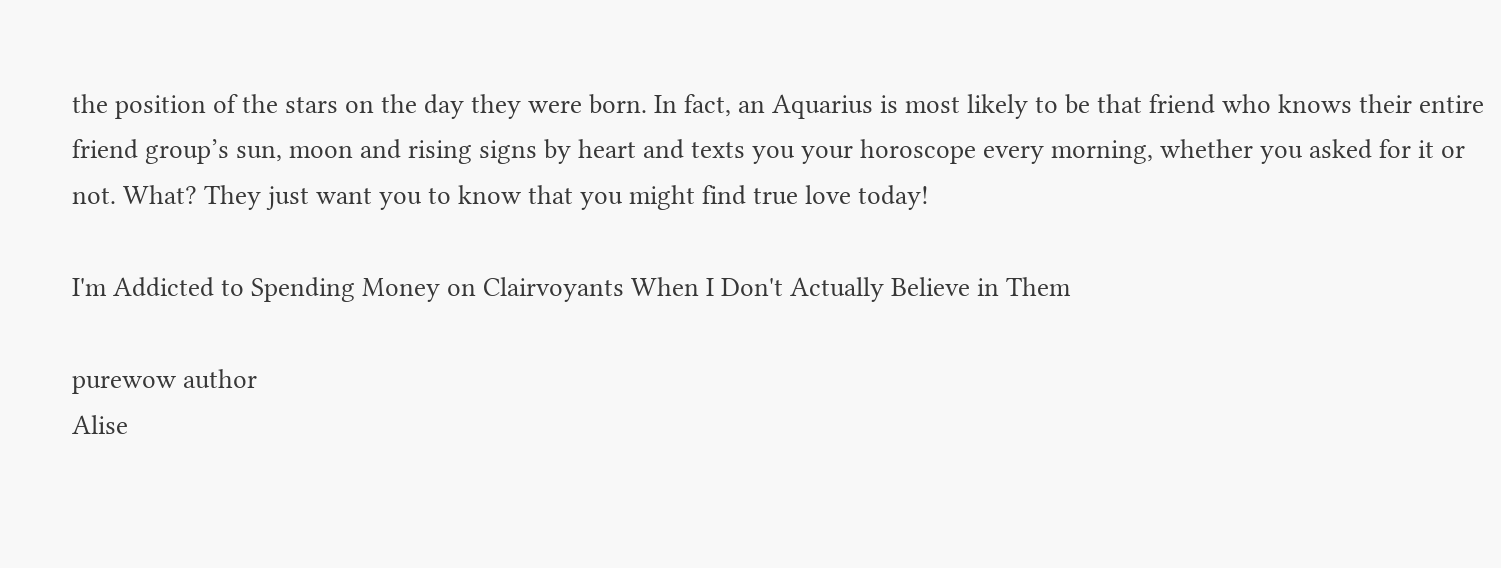the position of the stars on the day they were born. In fact, an Aquarius is most likely to be that friend who knows their entire friend group’s sun, moon and rising signs by heart and texts you your horoscope every morning, whether you asked for it or not. What? They just want you to know that you might find true love today!

I'm Addicted to Spending Money on Clairvoyants When I Don't Actually Believe in Them

purewow author
Alise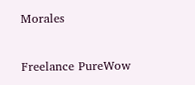Morales

Freelance PureWow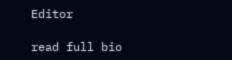Editor

read full bio